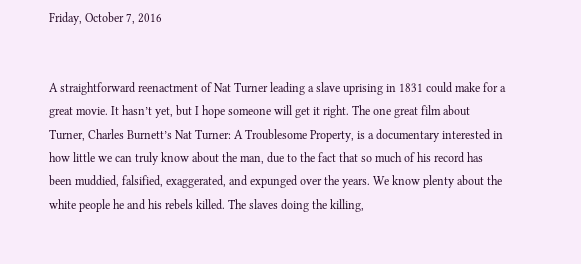Friday, October 7, 2016


A straightforward reenactment of Nat Turner leading a slave uprising in 1831 could make for a great movie. It hasn’t yet, but I hope someone will get it right. The one great film about Turner, Charles Burnett’s Nat Turner: A Troublesome Property, is a documentary interested in how little we can truly know about the man, due to the fact that so much of his record has been muddied, falsified, exaggerated, and expunged over the years. We know plenty about the white people he and his rebels killed. The slaves doing the killing,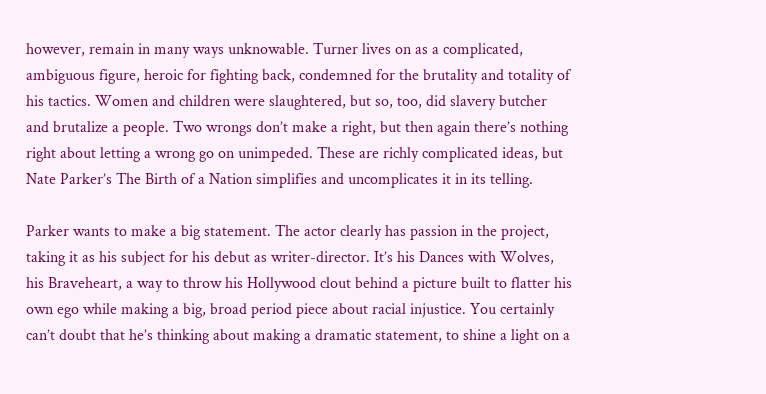however, remain in many ways unknowable. Turner lives on as a complicated, ambiguous figure, heroic for fighting back, condemned for the brutality and totality of his tactics. Women and children were slaughtered, but so, too, did slavery butcher and brutalize a people. Two wrongs don’t make a right, but then again there’s nothing right about letting a wrong go on unimpeded. These are richly complicated ideas, but Nate Parker’s The Birth of a Nation simplifies and uncomplicates it in its telling.

Parker wants to make a big statement. The actor clearly has passion in the project, taking it as his subject for his debut as writer-director. It’s his Dances with Wolves, his Braveheart, a way to throw his Hollywood clout behind a picture built to flatter his own ego while making a big, broad period piece about racial injustice. You certainly can’t doubt that he’s thinking about making a dramatic statement, to shine a light on a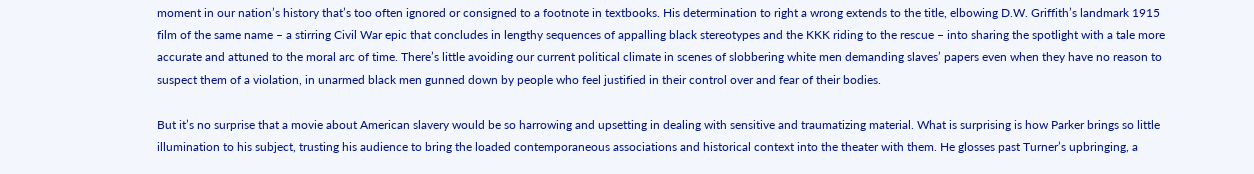moment in our nation’s history that’s too often ignored or consigned to a footnote in textbooks. His determination to right a wrong extends to the title, elbowing D.W. Griffith’s landmark 1915 film of the same name – a stirring Civil War epic that concludes in lengthy sequences of appalling black stereotypes and the KKK riding to the rescue – into sharing the spotlight with a tale more accurate and attuned to the moral arc of time. There’s little avoiding our current political climate in scenes of slobbering white men demanding slaves’ papers even when they have no reason to suspect them of a violation, in unarmed black men gunned down by people who feel justified in their control over and fear of their bodies.

But it’s no surprise that a movie about American slavery would be so harrowing and upsetting in dealing with sensitive and traumatizing material. What is surprising is how Parker brings so little illumination to his subject, trusting his audience to bring the loaded contemporaneous associations and historical context into the theater with them. He glosses past Turner’s upbringing, a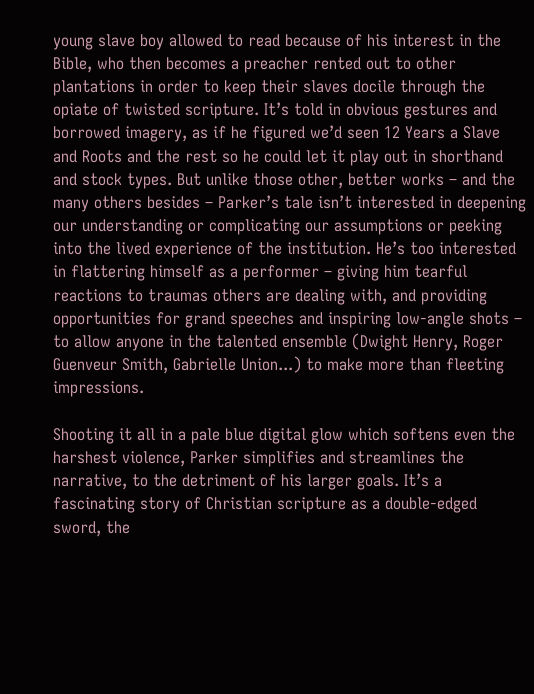young slave boy allowed to read because of his interest in the Bible, who then becomes a preacher rented out to other plantations in order to keep their slaves docile through the opiate of twisted scripture. It’s told in obvious gestures and borrowed imagery, as if he figured we’d seen 12 Years a Slave and Roots and the rest so he could let it play out in shorthand and stock types. But unlike those other, better works – and the many others besides – Parker’s tale isn’t interested in deepening our understanding or complicating our assumptions or peeking into the lived experience of the institution. He’s too interested in flattering himself as a performer – giving him tearful reactions to traumas others are dealing with, and providing opportunities for grand speeches and inspiring low-angle shots – to allow anyone in the talented ensemble (Dwight Henry, Roger Guenveur Smith, Gabrielle Union...) to make more than fleeting impressions.

Shooting it all in a pale blue digital glow which softens even the harshest violence, Parker simplifies and streamlines the narrative, to the detriment of his larger goals. It’s a fascinating story of Christian scripture as a double-edged sword, the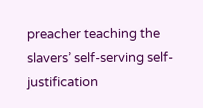preacher teaching the slavers’ self-serving self-justification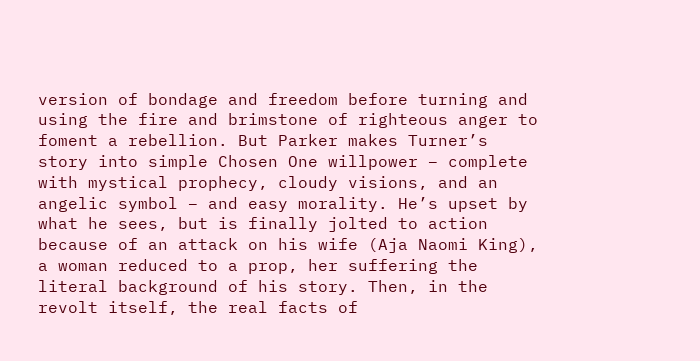version of bondage and freedom before turning and using the fire and brimstone of righteous anger to foment a rebellion. But Parker makes Turner’s story into simple Chosen One willpower – complete with mystical prophecy, cloudy visions, and an angelic symbol – and easy morality. He’s upset by what he sees, but is finally jolted to action because of an attack on his wife (Aja Naomi King), a woman reduced to a prop, her suffering the literal background of his story. Then, in the revolt itself, the real facts of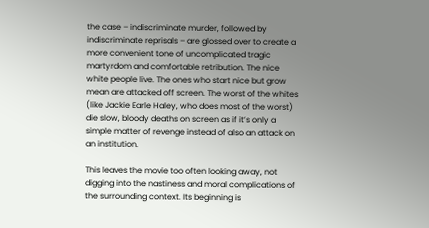the case – indiscriminate murder, followed by indiscriminate reprisals – are glossed over to create a more convenient tone of uncomplicated tragic martyrdom and comfortable retribution. The nice white people live. The ones who start nice but grow mean are attacked off screen. The worst of the whites (like Jackie Earle Haley, who does most of the worst) die slow, bloody deaths on screen as if it’s only a simple matter of revenge instead of also an attack on an institution.

This leaves the movie too often looking away, not digging into the nastiness and moral complications of the surrounding context. Its beginning is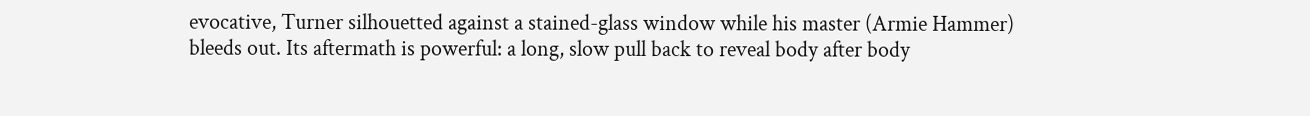evocative, Turner silhouetted against a stained-glass window while his master (Armie Hammer) bleeds out. Its aftermath is powerful: a long, slow pull back to reveal body after body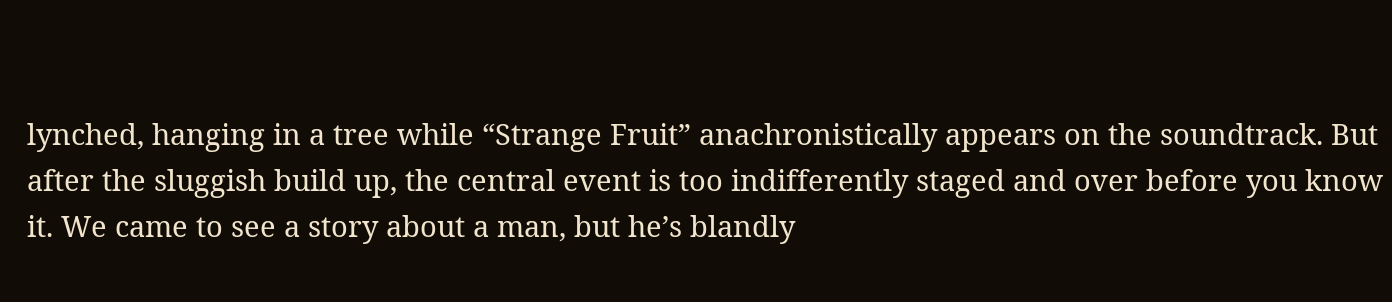lynched, hanging in a tree while “Strange Fruit” anachronistically appears on the soundtrack. But after the sluggish build up, the central event is too indifferently staged and over before you know it. We came to see a story about a man, but he’s blandly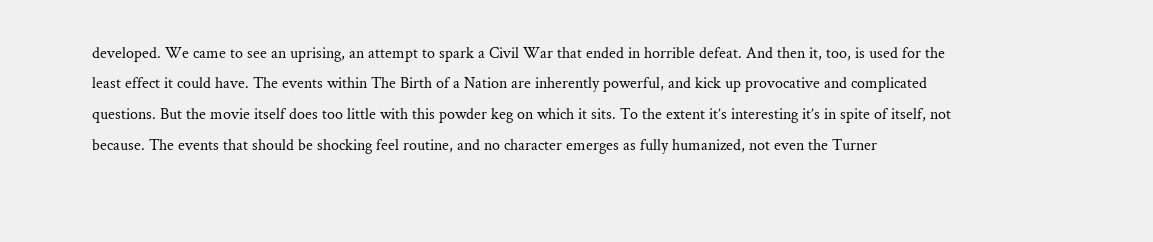developed. We came to see an uprising, an attempt to spark a Civil War that ended in horrible defeat. And then it, too, is used for the least effect it could have. The events within The Birth of a Nation are inherently powerful, and kick up provocative and complicated questions. But the movie itself does too little with this powder keg on which it sits. To the extent it’s interesting it’s in spite of itself, not because. The events that should be shocking feel routine, and no character emerges as fully humanized, not even the Turner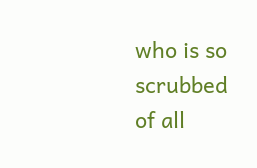who is so scrubbed of all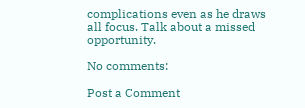complications even as he draws all focus. Talk about a missed opportunity.

No comments:

Post a Comment